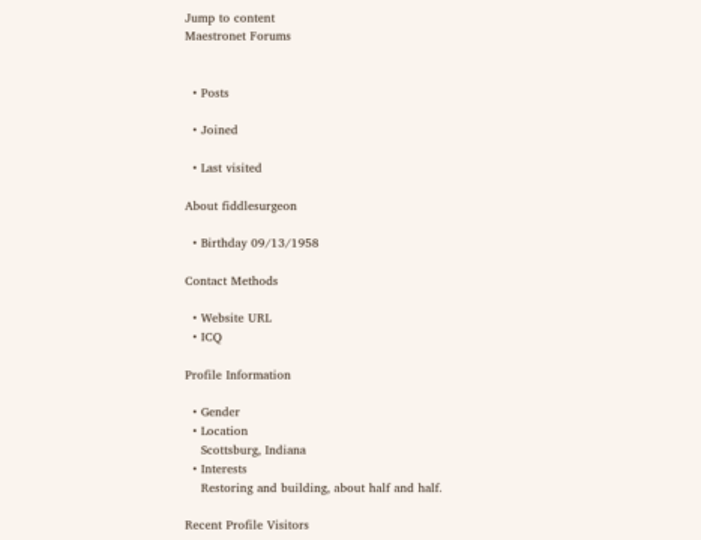Jump to content
Maestronet Forums


  • Posts

  • Joined

  • Last visited

About fiddlesurgeon

  • Birthday 09/13/1958

Contact Methods

  • Website URL
  • ICQ

Profile Information

  • Gender
  • Location
    Scottsburg, Indiana
  • Interests
    Restoring and building, about half and half.

Recent Profile Visitors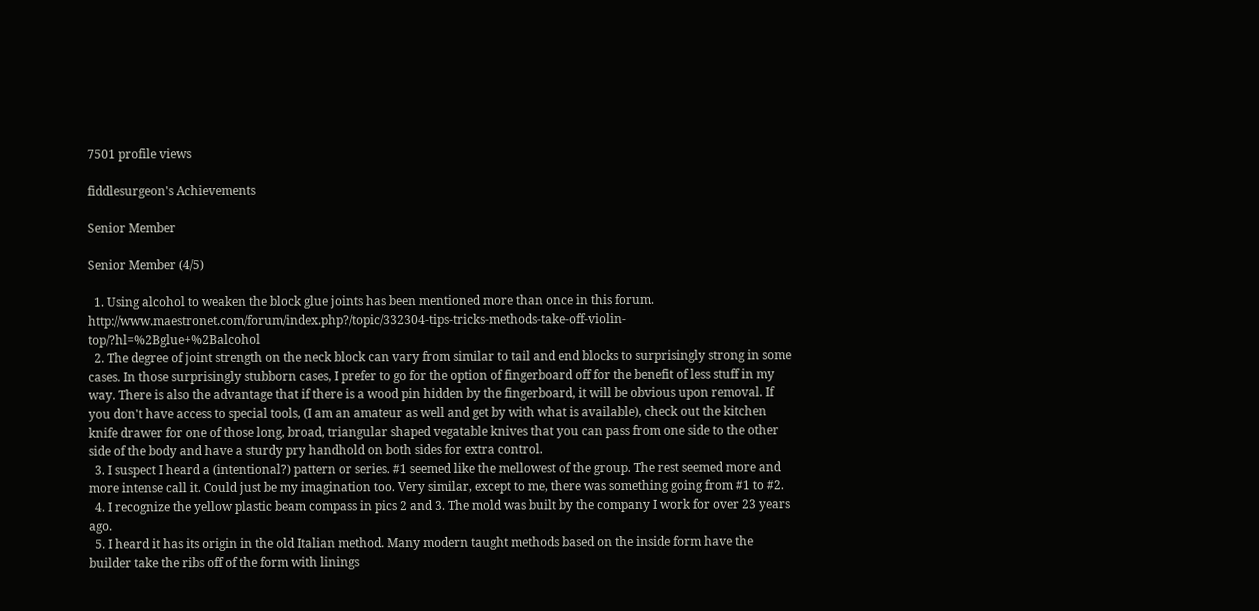7501 profile views

fiddlesurgeon's Achievements

Senior Member

Senior Member (4/5)

  1. Using alcohol to weaken the block glue joints has been mentioned more than once in this forum. http://www.maestronet.com/forum/index.php?/topic/332304-tips-tricks-methods-take-off-violin-top/?hl=%2Bglue+%2Balcohol
  2. The degree of joint strength on the neck block can vary from similar to tail and end blocks to surprisingly strong in some cases. In those surprisingly stubborn cases, I prefer to go for the option of fingerboard off for the benefit of less stuff in my way. There is also the advantage that if there is a wood pin hidden by the fingerboard, it will be obvious upon removal. If you don't have access to special tools, (I am an amateur as well and get by with what is available), check out the kitchen knife drawer for one of those long, broad, triangular shaped vegatable knives that you can pass from one side to the other side of the body and have a sturdy pry handhold on both sides for extra control.
  3. I suspect I heard a (intentional?) pattern or series. #1 seemed like the mellowest of the group. The rest seemed more and more intense call it. Could just be my imagination too. Very similar, except to me, there was something going from #1 to #2.
  4. I recognize the yellow plastic beam compass in pics 2 and 3. The mold was built by the company I work for over 23 years ago.
  5. I heard it has its origin in the old Italian method. Many modern taught methods based on the inside form have the builder take the ribs off of the form with linings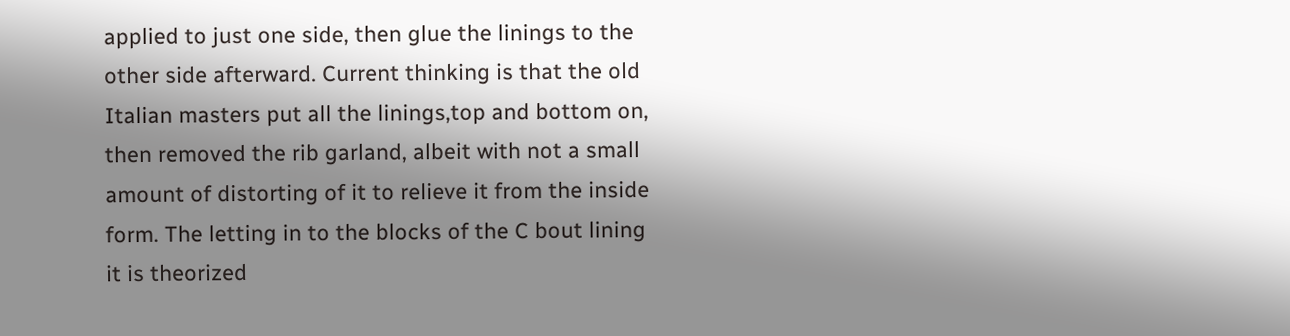applied to just one side, then glue the linings to the other side afterward. Current thinking is that the old Italian masters put all the linings,top and bottom on, then removed the rib garland, albeit with not a small amount of distorting of it to relieve it from the inside form. The letting in to the blocks of the C bout lining it is theorized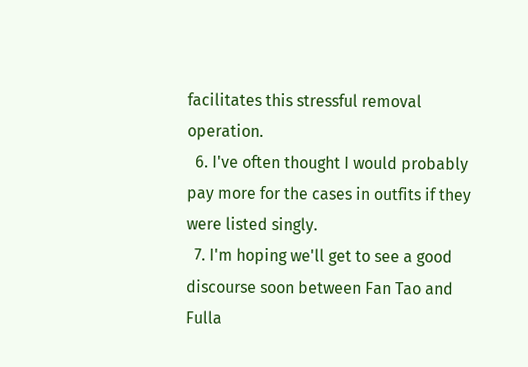facilitates this stressful removal operation.
  6. I've often thought I would probably pay more for the cases in outfits if they were listed singly.
  7. I'm hoping we'll get to see a good discourse soon between Fan Tao and Fulla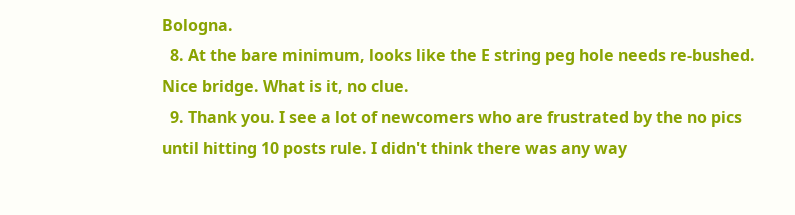Bologna.
  8. At the bare minimum, looks like the E string peg hole needs re-bushed. Nice bridge. What is it, no clue.
  9. Thank you. I see a lot of newcomers who are frustrated by the no pics until hitting 10 posts rule. I didn't think there was any way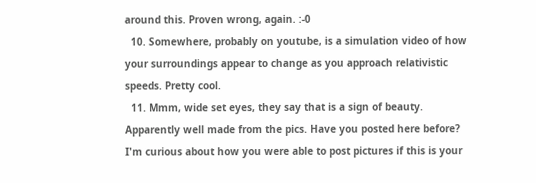around this. Proven wrong, again. :-0
  10. Somewhere, probably on youtube, is a simulation video of how your surroundings appear to change as you approach relativistic speeds. Pretty cool.
  11. Mmm, wide set eyes, they say that is a sign of beauty. Apparently well made from the pics. Have you posted here before? I'm curious about how you were able to post pictures if this is your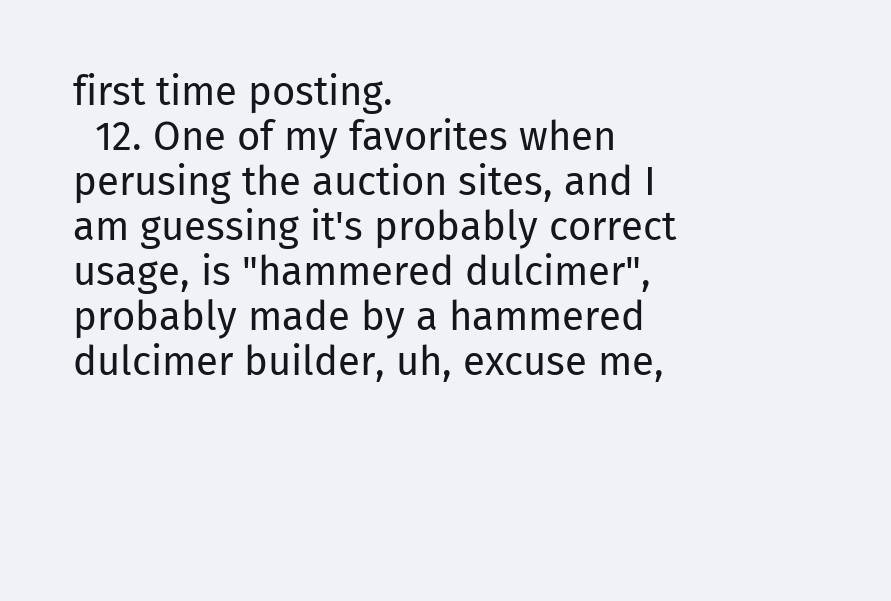first time posting.
  12. One of my favorites when perusing the auction sites, and I am guessing it's probably correct usage, is "hammered dulcimer", probably made by a hammered dulcimer builder, uh, excuse me,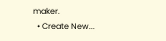maker.
  • Create New...